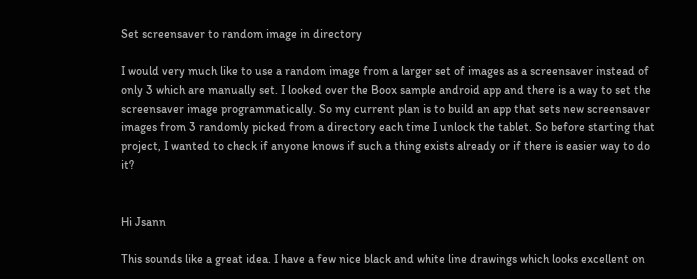Set screensaver to random image in directory

I would very much like to use a random image from a larger set of images as a screensaver instead of only 3 which are manually set. I looked over the Boox sample android app and there is a way to set the screensaver image programmatically. So my current plan is to build an app that sets new screensaver images from 3 randomly picked from a directory each time I unlock the tablet. So before starting that project, I wanted to check if anyone knows if such a thing exists already or if there is easier way to do it?


Hi Jsann

This sounds like a great idea. I have a few nice black and white line drawings which looks excellent on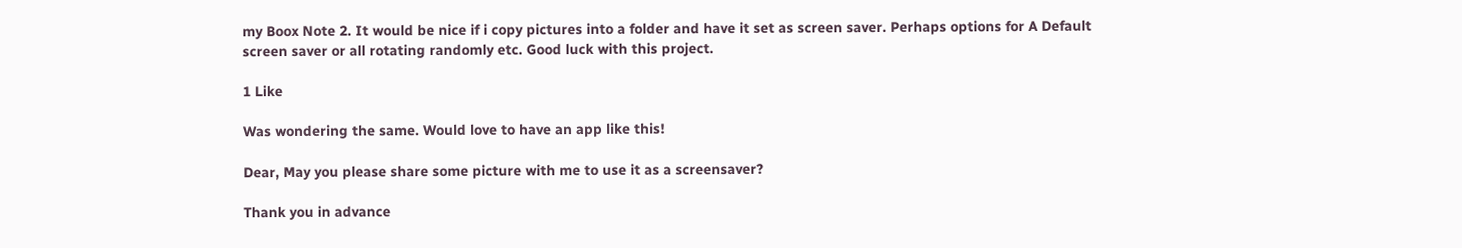my Boox Note 2. It would be nice if i copy pictures into a folder and have it set as screen saver. Perhaps options for A Default screen saver or all rotating randomly etc. Good luck with this project.

1 Like

Was wondering the same. Would love to have an app like this!

Dear, May you please share some picture with me to use it as a screensaver?

Thank you in advance